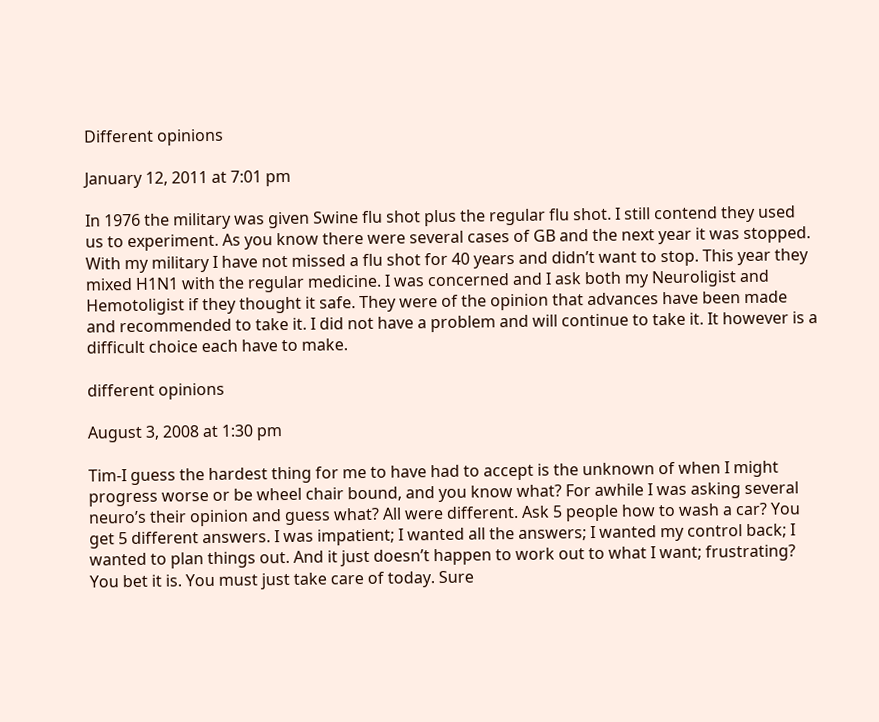Different opinions

January 12, 2011 at 7:01 pm

In 1976 the military was given Swine flu shot plus the regular flu shot. I still contend they used us to experiment. As you know there were several cases of GB and the next year it was stopped. With my military I have not missed a flu shot for 40 years and didn’t want to stop. This year they mixed H1N1 with the regular medicine. I was concerned and I ask both my Neuroligist and Hemotoligist if they thought it safe. They were of the opinion that advances have been made and recommended to take it. I did not have a problem and will continue to take it. It however is a difficult choice each have to make.

different opinions

August 3, 2008 at 1:30 pm

Tim-I guess the hardest thing for me to have had to accept is the unknown of when I might progress worse or be wheel chair bound, and you know what? For awhile I was asking several neuro’s their opinion and guess what? All were different. Ask 5 people how to wash a car? You get 5 different answers. I was impatient; I wanted all the answers; I wanted my control back; I wanted to plan things out. And it just doesn’t happen to work out to what I want; frustrating? You bet it is. You must just take care of today. Sure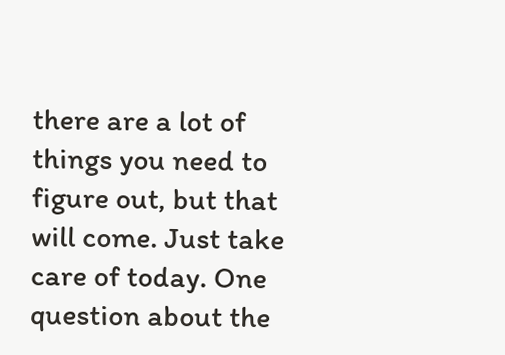there are a lot of things you need to figure out, but that will come. Just take care of today. One question about the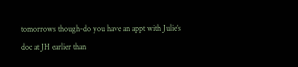tomorrows though-do you have an appt with Julie’s doc at JH earlier than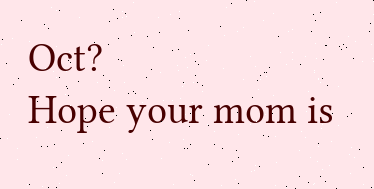Oct?
Hope your mom is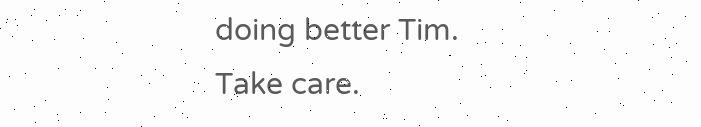doing better Tim.
Take care.